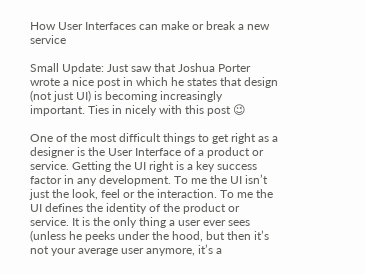How User Interfaces can make or break a new service

Small Update: Just saw that Joshua Porter wrote a nice post in which he states that design (not just UI) is becoming increasingly important. Ties in nicely with this post 😉

One of the most difficult things to get right as a designer is the User Interface of a product or service. Getting the UI right is a key success factor in any development. To me the UI isn’t just the look, feel or the interaction. To me the UI defines the identity of the product or service. It is the only thing a user ever sees (unless he peeks under the hood, but then it’s not your average user anymore, it’s a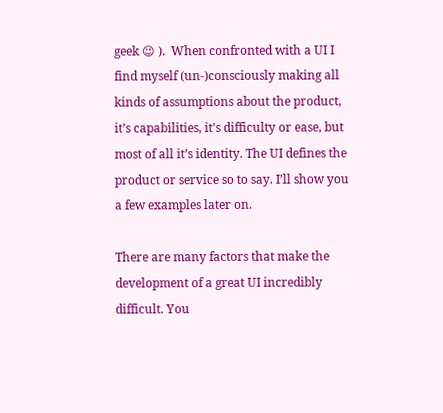geek 😉 ).  When confronted with a UI I find myself (un-)consciously making all kinds of assumptions about the product, it’s capabilities, it’s difficulty or ease, but most of all it’s identity. The UI defines the product or service so to say. I’ll show you a few examples later on.

There are many factors that make the development of a great UI incredibly difficult. You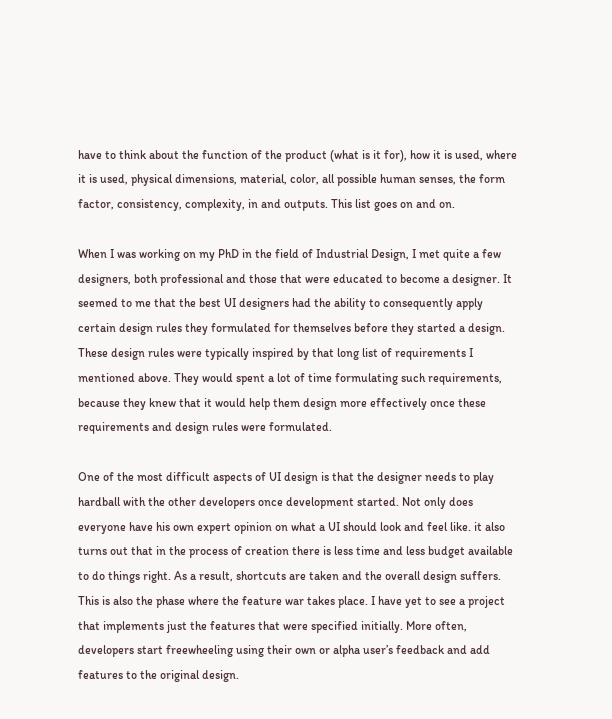have to think about the function of the product (what is it for), how it is used, where it is used, physical dimensions, material, color, all possible human senses, the form factor, consistency, complexity, in and outputs. This list goes on and on.

When I was working on my PhD in the field of Industrial Design, I met quite a few designers, both professional and those that were educated to become a designer. It seemed to me that the best UI designers had the ability to consequently apply certain design rules they formulated for themselves before they started a design. These design rules were typically inspired by that long list of requirements I mentioned above. They would spent a lot of time formulating such requirements, because they knew that it would help them design more effectively once these requirements and design rules were formulated.

One of the most difficult aspects of UI design is that the designer needs to play hardball with the other developers once development started. Not only does everyone have his own expert opinion on what a UI should look and feel like. it also turns out that in the process of creation there is less time and less budget available to do things right. As a result, shortcuts are taken and the overall design suffers. This is also the phase where the feature war takes place. I have yet to see a project that implements just the features that were specified initially. More often, developers start freewheeling using their own or alpha user’s feedback and add features to the original design.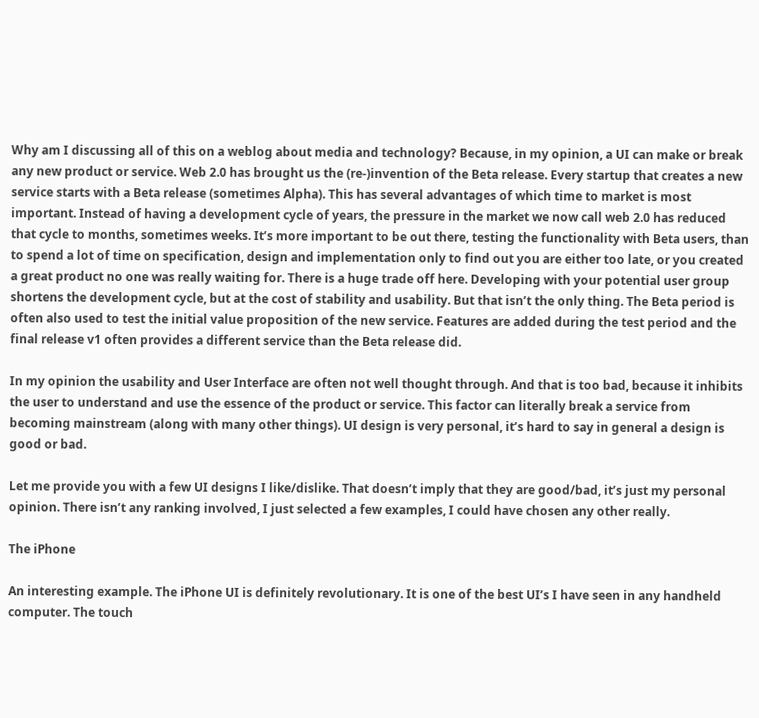Why am I discussing all of this on a weblog about media and technology? Because, in my opinion, a UI can make or break any new product or service. Web 2.0 has brought us the (re-)invention of the Beta release. Every startup that creates a new service starts with a Beta release (sometimes Alpha). This has several advantages of which time to market is most important. Instead of having a development cycle of years, the pressure in the market we now call web 2.0 has reduced that cycle to months, sometimes weeks. It’s more important to be out there, testing the functionality with Beta users, than to spend a lot of time on specification, design and implementation only to find out you are either too late, or you created a great product no one was really waiting for. There is a huge trade off here. Developing with your potential user group shortens the development cycle, but at the cost of stability and usability. But that isn’t the only thing. The Beta period is often also used to test the initial value proposition of the new service. Features are added during the test period and the final release v1 often provides a different service than the Beta release did.

In my opinion the usability and User Interface are often not well thought through. And that is too bad, because it inhibits the user to understand and use the essence of the product or service. This factor can literally break a service from becoming mainstream (along with many other things). UI design is very personal, it’s hard to say in general a design is good or bad.

Let me provide you with a few UI designs I like/dislike. That doesn’t imply that they are good/bad, it’s just my personal opinion. There isn’t any ranking involved, I just selected a few examples, I could have chosen any other really.

The iPhone

An interesting example. The iPhone UI is definitely revolutionary. It is one of the best UI’s I have seen in any handheld computer. The touch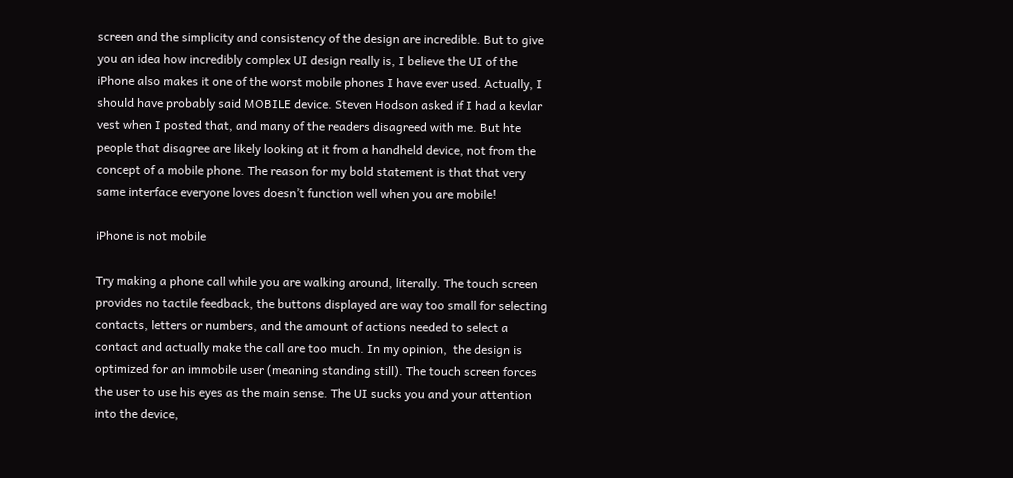screen and the simplicity and consistency of the design are incredible. But to give you an idea how incredibly complex UI design really is, I believe the UI of the iPhone also makes it one of the worst mobile phones I have ever used. Actually, I should have probably said MOBILE device. Steven Hodson asked if I had a kevlar vest when I posted that, and many of the readers disagreed with me. But hte people that disagree are likely looking at it from a handheld device, not from the concept of a mobile phone. The reason for my bold statement is that that very same interface everyone loves doesn’t function well when you are mobile!

iPhone is not mobile

Try making a phone call while you are walking around, literally. The touch screen provides no tactile feedback, the buttons displayed are way too small for selecting contacts, letters or numbers, and the amount of actions needed to select a contact and actually make the call are too much. In my opinion,  the design is optimized for an immobile user (meaning standing still). The touch screen forces the user to use his eyes as the main sense. The UI sucks you and your attention into the device,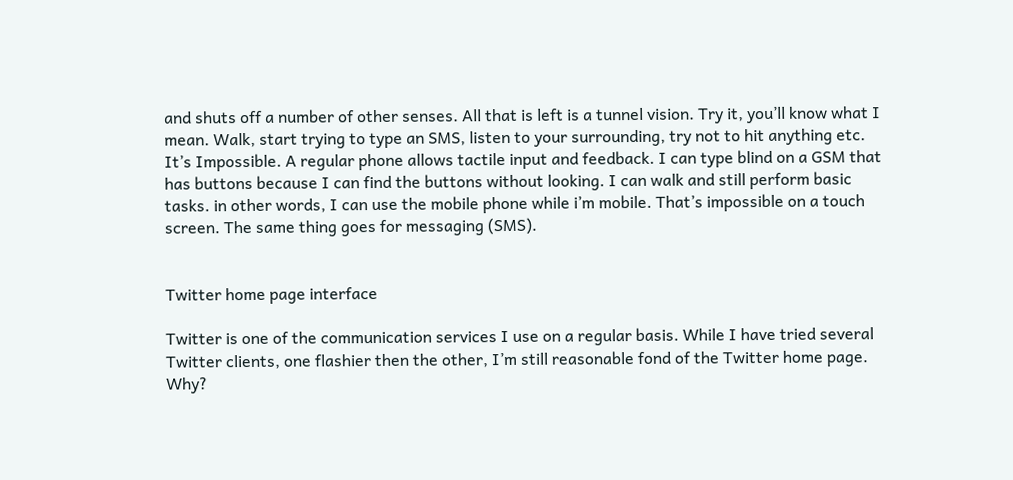and shuts off a number of other senses. All that is left is a tunnel vision. Try it, you’ll know what I mean. Walk, start trying to type an SMS, listen to your surrounding, try not to hit anything etc. It’s Impossible. A regular phone allows tactile input and feedback. I can type blind on a GSM that has buttons because I can find the buttons without looking. I can walk and still perform basic tasks. in other words, I can use the mobile phone while i’m mobile. That’s impossible on a touch screen. The same thing goes for messaging (SMS).


Twitter home page interface

Twitter is one of the communication services I use on a regular basis. While I have tried several Twitter clients, one flashier then the other, I’m still reasonable fond of the Twitter home page. Why?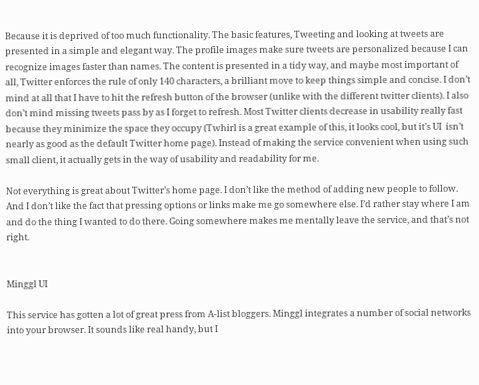Because it is deprived of too much functionality. The basic features, Tweeting and looking at tweets are presented in a simple and elegant way. The profile images make sure tweets are personalized because I can recognize images faster than names. The content is presented in a tidy way, and maybe most important of all, Twitter enforces the rule of only 140 characters, a brilliant move to keep things simple and concise. I don’t mind at all that I have to hit the refresh button of the browser (unlike with the different twitter clients). I also don’t mind missing tweets pass by as I forget to refresh. Most Twitter clients decrease in usability really fast because they minimize the space they occupy (Twhirl is a great example of this, it looks cool, but it’s UI  isn’t nearly as good as the default Twitter home page). Instead of making the service convenient when using such small client, it actually gets in the way of usability and readability for me.

Not everything is great about Twitter’s home page. I don’t like the method of adding new people to follow. And I don’t like the fact that pressing options or links make me go somewhere else. I’d rather stay where I am and do the thing I wanted to do there. Going somewhere makes me mentally leave the service, and that’s not right.


Minggl UI

This service has gotten a lot of great press from A-list bloggers. Minggl integrates a number of social networks into your browser. It sounds like real handy, but I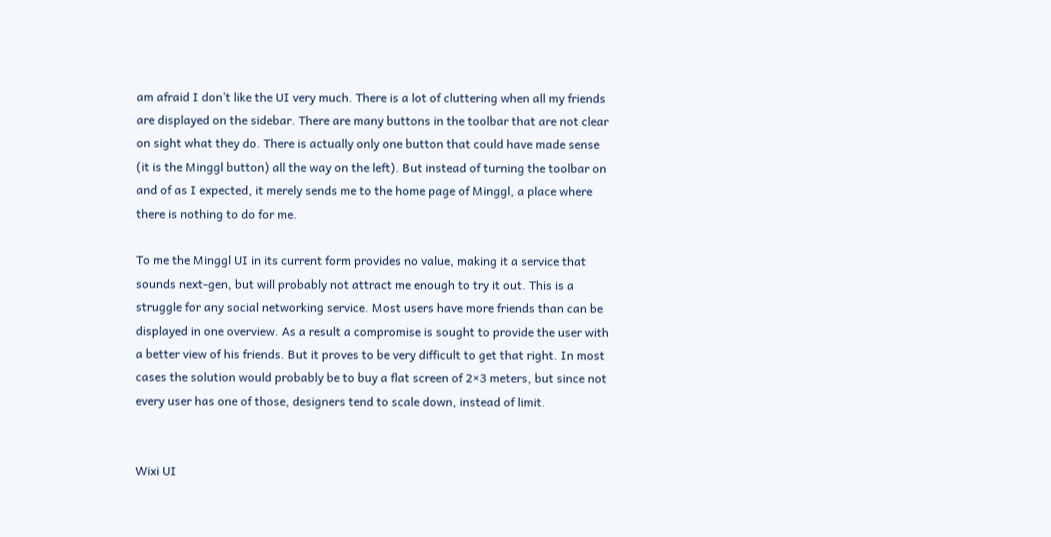am afraid I don’t like the UI very much. There is a lot of cluttering when all my friends are displayed on the sidebar. There are many buttons in the toolbar that are not clear on sight what they do. There is actually only one button that could have made sense (it is the Minggl button) all the way on the left). But instead of turning the toolbar on and of as I expected, it merely sends me to the home page of Minggl, a place where there is nothing to do for me.

To me the Minggl UI in its current form provides no value, making it a service that sounds next-gen, but will probably not attract me enough to try it out. This is a struggle for any social networking service. Most users have more friends than can be displayed in one overview. As a result a compromise is sought to provide the user with a better view of his friends. But it proves to be very difficult to get that right. In most cases the solution would probably be to buy a flat screen of 2×3 meters, but since not every user has one of those, designers tend to scale down, instead of limit.


Wixi UI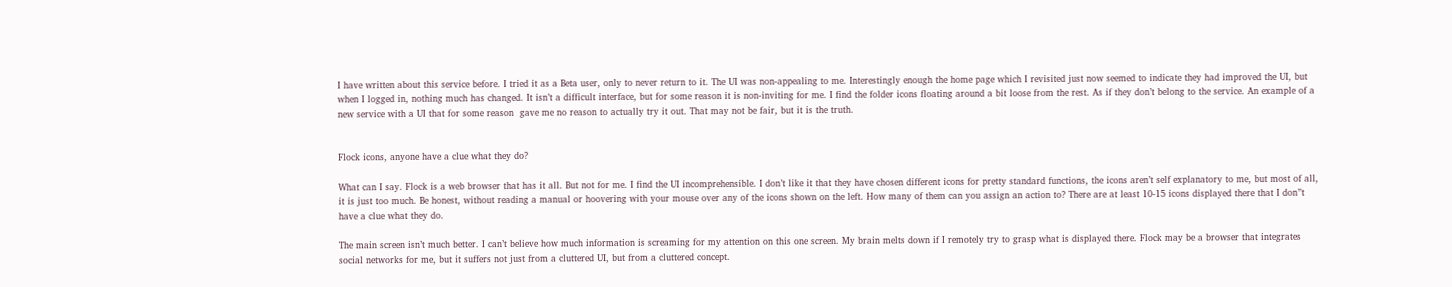I have written about this service before. I tried it as a Beta user, only to never return to it. The UI was non-appealing to me. Interestingly enough the home page which I revisited just now seemed to indicate they had improved the UI, but when I logged in, nothing much has changed. It isn’t a difficult interface, but for some reason it is non-inviting for me. I find the folder icons floating around a bit loose from the rest. As if they don’t belong to the service. An example of a new service with a UI that for some reason  gave me no reason to actually try it out. That may not be fair, but it is the truth.


Flock icons, anyone have a clue what they do?

What can I say. Flock is a web browser that has it all. But not for me. I find the UI incomprehensible. I don’t like it that they have chosen different icons for pretty standard functions, the icons aren’t self explanatory to me, but most of all, it is just too much. Be honest, without reading a manual or hoovering with your mouse over any of the icons shown on the left. How many of them can you assign an action to? There are at least 10-15 icons displayed there that I don”t have a clue what they do.

The main screen isn’t much better. I can’t believe how much information is screaming for my attention on this one screen. My brain melts down if I remotely try to grasp what is displayed there. Flock may be a browser that integrates social networks for me, but it suffers not just from a cluttered UI, but from a cluttered concept.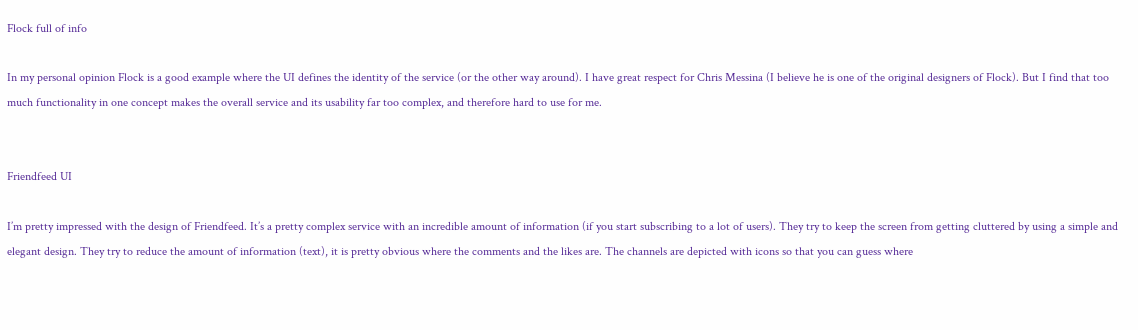Flock full of info

In my personal opinion Flock is a good example where the UI defines the identity of the service (or the other way around). I have great respect for Chris Messina (I believe he is one of the original designers of Flock). But I find that too much functionality in one concept makes the overall service and its usability far too complex, and therefore hard to use for me.


Friendfeed UI

I’m pretty impressed with the design of Friendfeed. It’s a pretty complex service with an incredible amount of information (if you start subscribing to a lot of users). They try to keep the screen from getting cluttered by using a simple and elegant design. They try to reduce the amount of information (text), it is pretty obvious where the comments and the likes are. The channels are depicted with icons so that you can guess where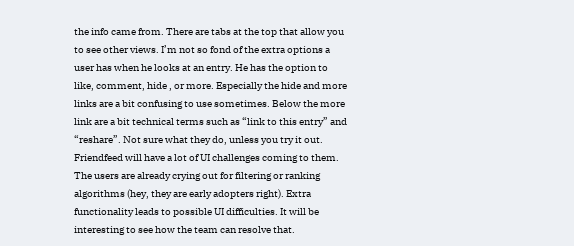the info came from. There are tabs at the top that allow you to see other views. I’m not so fond of the extra options a user has when he looks at an entry. He has the option to like, comment, hide , or more. Especially the hide and more links are a bit confusing to use sometimes. Below the more link are a bit technical terms such as “link to this entry” and “reshare”. Not sure what they do, unless you try it out. Friendfeed will have a lot of UI challenges coming to them. The users are already crying out for filtering or ranking algorithms (hey, they are early adopters right). Extra functionality leads to possible UI difficulties. It will be interesting to see how the team can resolve that.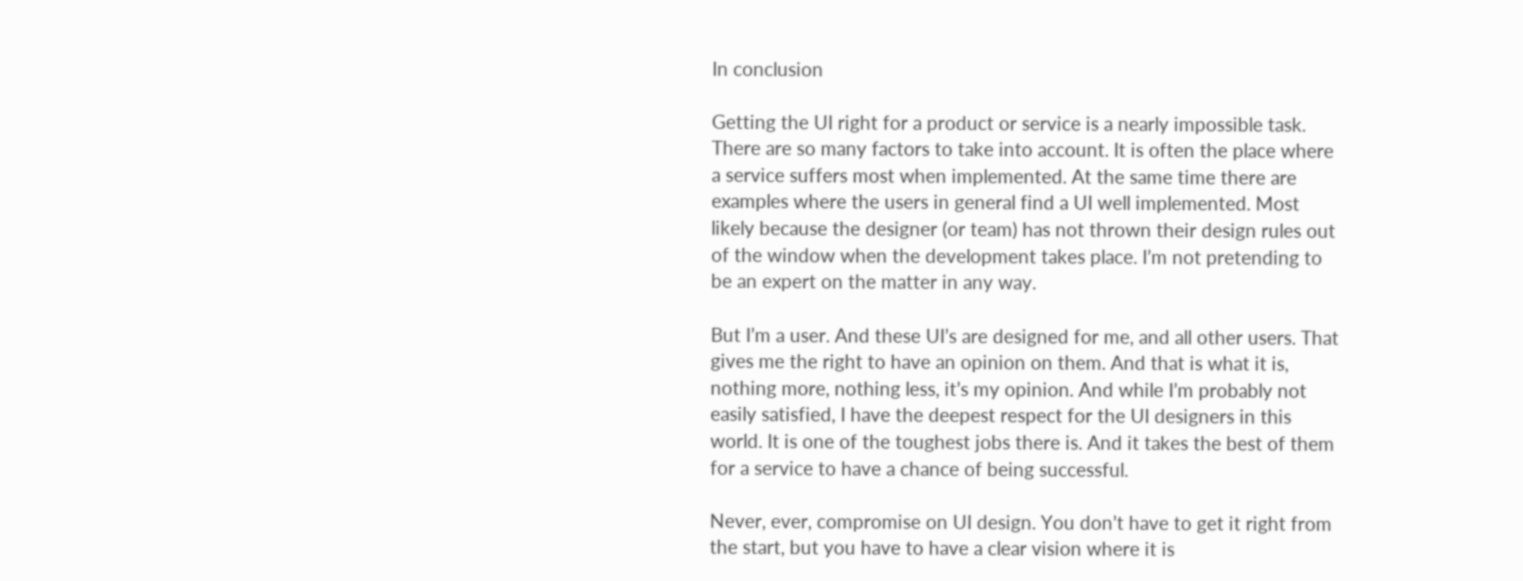In conclusion

Getting the UI right for a product or service is a nearly impossible task. There are so many factors to take into account. It is often the place where a service suffers most when implemented. At the same time there are examples where the users in general find a UI well implemented. Most likely because the designer (or team) has not thrown their design rules out of the window when the development takes place. I’m not pretending to be an expert on the matter in any way.

But I’m a user. And these UI’s are designed for me, and all other users. That gives me the right to have an opinion on them. And that is what it is, nothing more, nothing less, it’s my opinion. And while I’m probably not easily satisfied, I have the deepest respect for the UI designers in this world. It is one of the toughest jobs there is. And it takes the best of them for a service to have a chance of being successful.

Never, ever, compromise on UI design. You don’t have to get it right from the start, but you have to have a clear vision where it is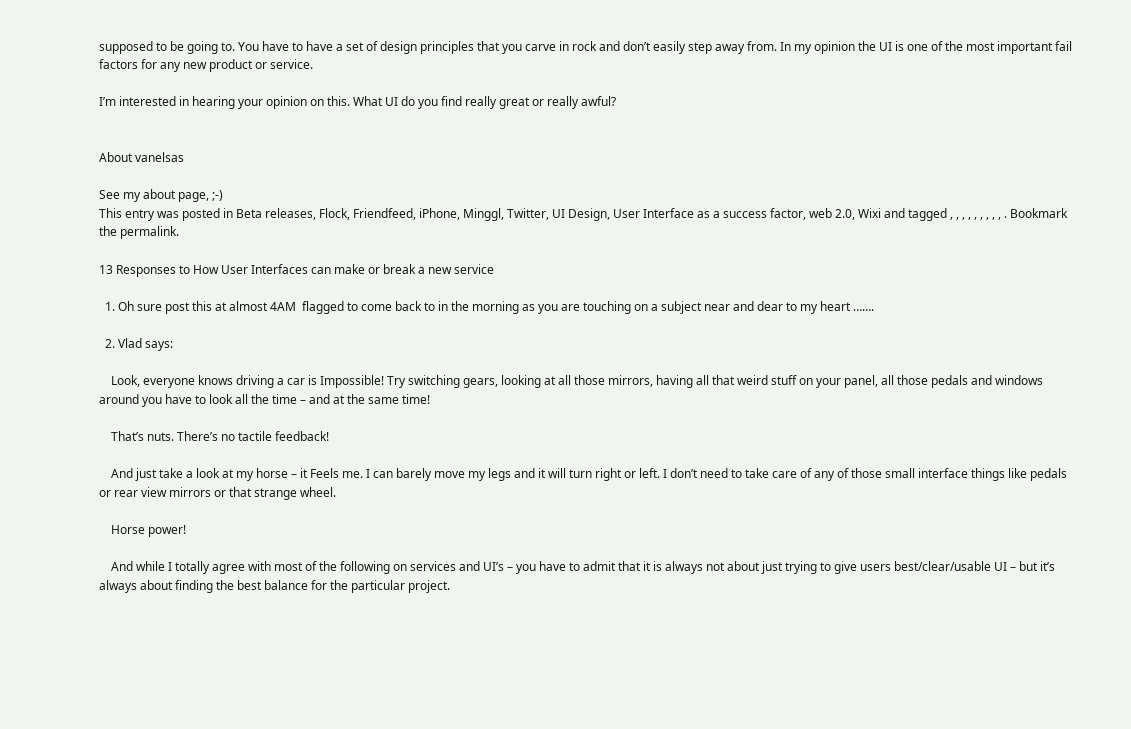supposed to be going to. You have to have a set of design principles that you carve in rock and don’t easily step away from. In my opinion the UI is one of the most important fail factors for any new product or service.

I’m interested in hearing your opinion on this. What UI do you find really great or really awful?


About vanelsas

See my about page, ;-)
This entry was posted in Beta releases, Flock, Friendfeed, iPhone, Minggl, Twitter, UI Design, User Interface as a success factor, web 2.0, Wixi and tagged , , , , , , , , , . Bookmark the permalink.

13 Responses to How User Interfaces can make or break a new service

  1. Oh sure post this at almost 4AM  flagged to come back to in the morning as you are touching on a subject near and dear to my heart …….

  2. Vlad says:

    Look, everyone knows driving a car is Impossible! Try switching gears, looking at all those mirrors, having all that weird stuff on your panel, all those pedals and windows around you have to look all the time – and at the same time!

    That’s nuts. There’s no tactile feedback!

    And just take a look at my horse – it Feels me. I can barely move my legs and it will turn right or left. I don’t need to take care of any of those small interface things like pedals or rear view mirrors or that strange wheel.

    Horse power!

    And while I totally agree with most of the following on services and UI’s – you have to admit that it is always not about just trying to give users best/clear/usable UI – but it’s always about finding the best balance for the particular project.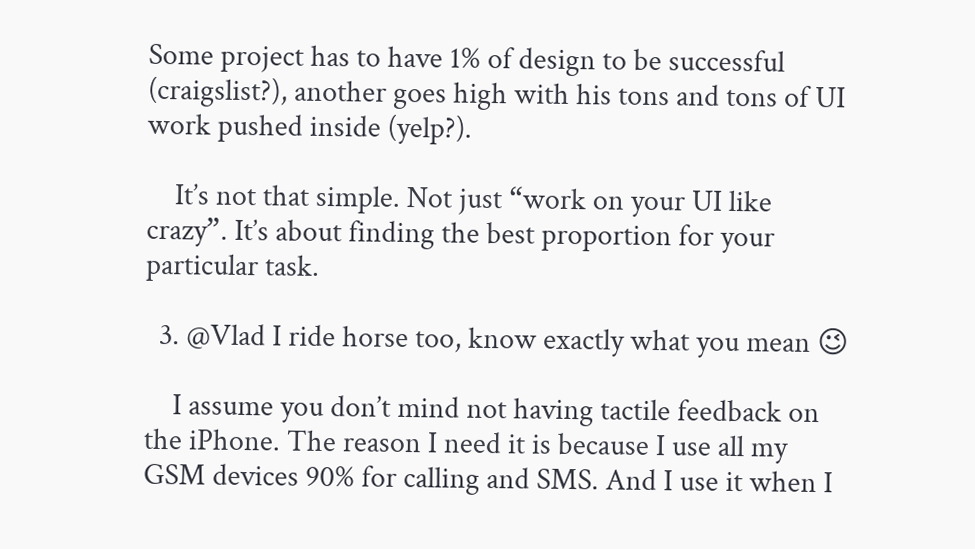Some project has to have 1% of design to be successful (craigslist?), another goes high with his tons and tons of UI work pushed inside (yelp?).

    It’s not that simple. Not just “work on your UI like crazy”. It’s about finding the best proportion for your particular task.

  3. @Vlad I ride horse too, know exactly what you mean 😉

    I assume you don’t mind not having tactile feedback on the iPhone. The reason I need it is because I use all my GSM devices 90% for calling and SMS. And I use it when I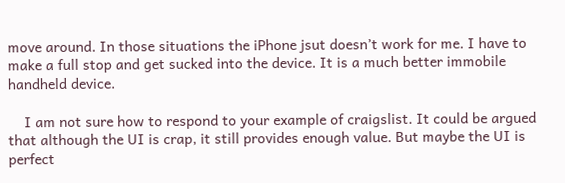move around. In those situations the iPhone jsut doesn’t work for me. I have to make a full stop and get sucked into the device. It is a much better immobile handheld device.

    I am not sure how to respond to your example of craigslist. It could be argued that although the UI is crap, it still provides enough value. But maybe the UI is perfect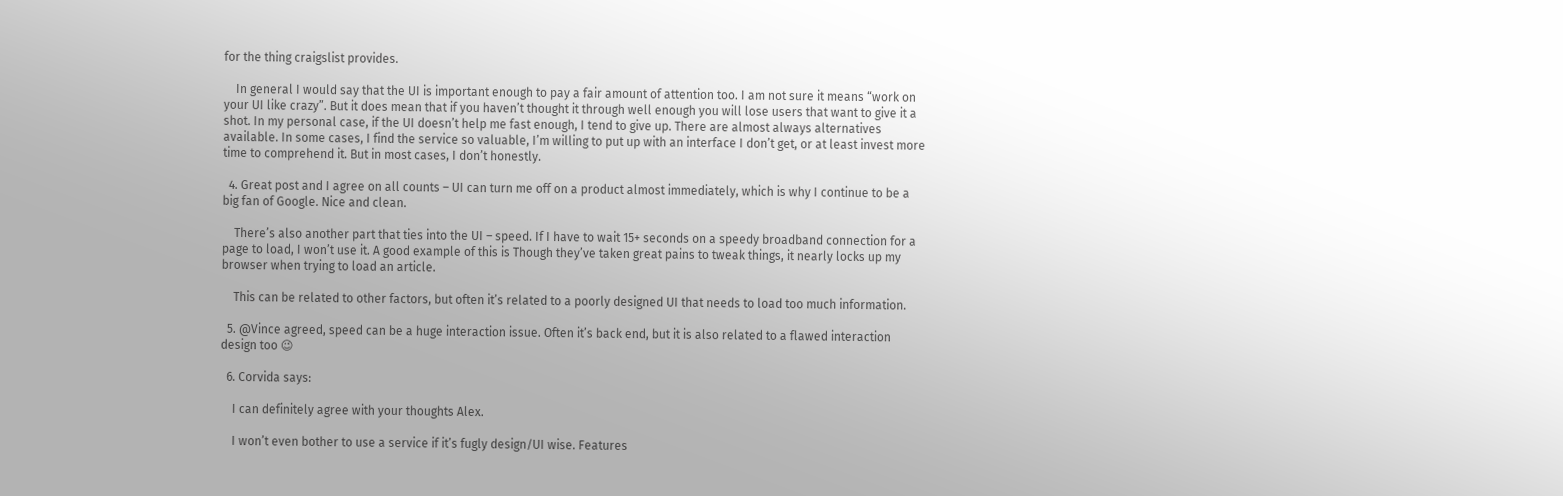for the thing craigslist provides.

    In general I would say that the UI is important enough to pay a fair amount of attention too. I am not sure it means “work on your UI like crazy”. But it does mean that if you haven’t thought it through well enough you will lose users that want to give it a shot. In my personal case, if the UI doesn’t help me fast enough, I tend to give up. There are almost always alternatives available. In some cases, I find the service so valuable, I’m willing to put up with an interface I don’t get, or at least invest more time to comprehend it. But in most cases, I don’t honestly.

  4. Great post and I agree on all counts – UI can turn me off on a product almost immediately, which is why I continue to be a big fan of Google. Nice and clean.

    There’s also another part that ties into the UI – speed. If I have to wait 15+ seconds on a speedy broadband connection for a page to load, I won’t use it. A good example of this is Though they’ve taken great pains to tweak things, it nearly locks up my browser when trying to load an article.

    This can be related to other factors, but often it’s related to a poorly designed UI that needs to load too much information.

  5. @Vince agreed, speed can be a huge interaction issue. Often it’s back end, but it is also related to a flawed interaction design too 😉

  6. Corvida says:

    I can definitely agree with your thoughts Alex.

    I won’t even bother to use a service if it’s fugly design/UI wise. Features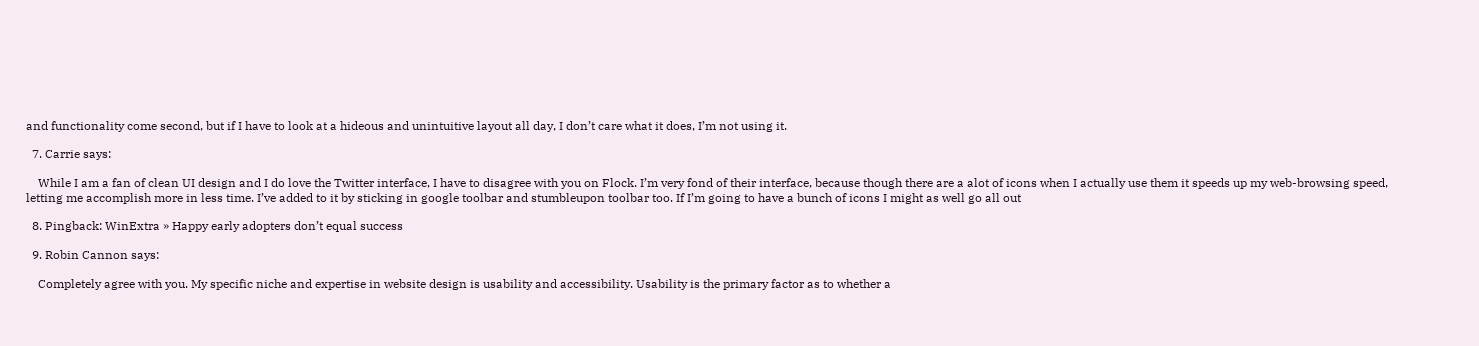and functionality come second, but if I have to look at a hideous and unintuitive layout all day, I don’t care what it does, I’m not using it.

  7. Carrie says:

    While I am a fan of clean UI design and I do love the Twitter interface, I have to disagree with you on Flock. I’m very fond of their interface, because though there are a alot of icons when I actually use them it speeds up my web-browsing speed, letting me accomplish more in less time. I’ve added to it by sticking in google toolbar and stumbleupon toolbar too. If I’m going to have a bunch of icons I might as well go all out

  8. Pingback: WinExtra » Happy early adopters don’t equal success

  9. Robin Cannon says:

    Completely agree with you. My specific niche and expertise in website design is usability and accessibility. Usability is the primary factor as to whether a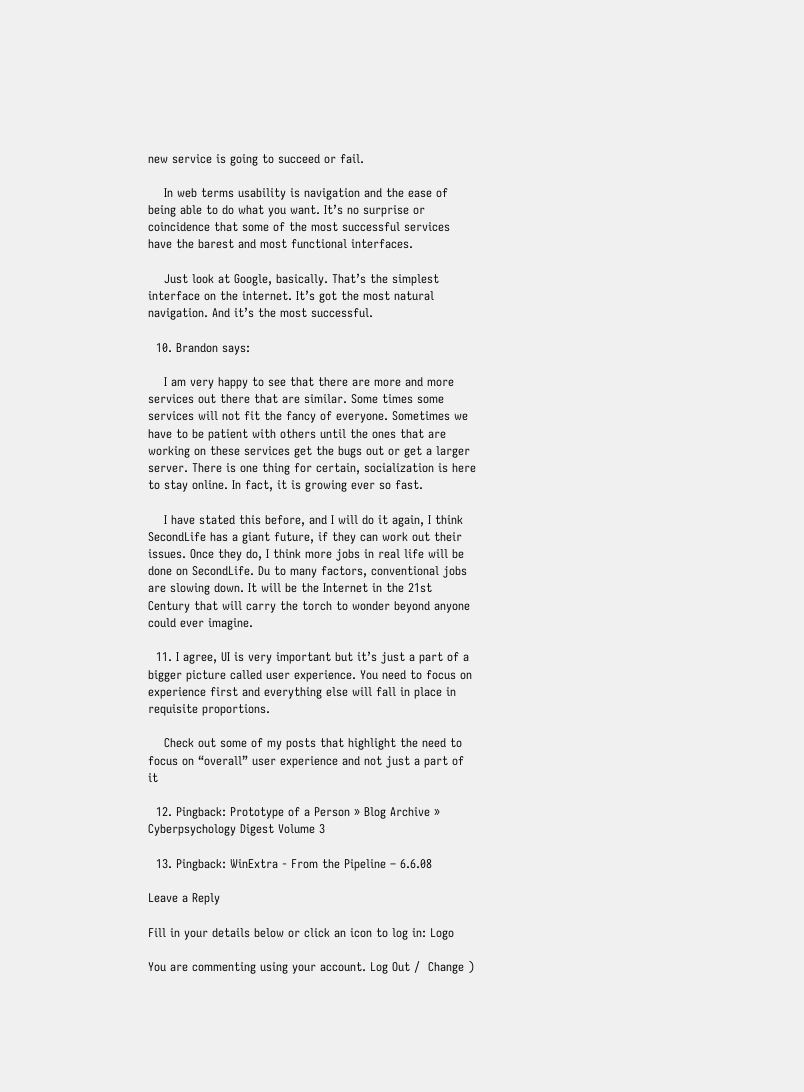new service is going to succeed or fail.

    In web terms usability is navigation and the ease of being able to do what you want. It’s no surprise or coincidence that some of the most successful services have the barest and most functional interfaces.

    Just look at Google, basically. That’s the simplest interface on the internet. It’s got the most natural navigation. And it’s the most successful.

  10. Brandon says:

    I am very happy to see that there are more and more services out there that are similar. Some times some services will not fit the fancy of everyone. Sometimes we have to be patient with others until the ones that are working on these services get the bugs out or get a larger server. There is one thing for certain, socialization is here to stay online. In fact, it is growing ever so fast.

    I have stated this before, and I will do it again, I think SecondLife has a giant future, if they can work out their issues. Once they do, I think more jobs in real life will be done on SecondLife. Du to many factors, conventional jobs are slowing down. It will be the Internet in the 21st Century that will carry the torch to wonder beyond anyone could ever imagine.

  11. I agree, UI is very important but it’s just a part of a bigger picture called user experience. You need to focus on experience first and everything else will fall in place in requisite proportions.

    Check out some of my posts that highlight the need to focus on “overall” user experience and not just a part of it

  12. Pingback: Prototype of a Person » Blog Archive » Cyberpsychology Digest Volume 3

  13. Pingback: WinExtra - From the Pipeline – 6.6.08

Leave a Reply

Fill in your details below or click an icon to log in: Logo

You are commenting using your account. Log Out /  Change )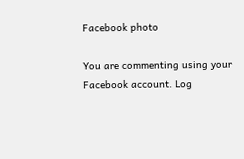Facebook photo

You are commenting using your Facebook account. Log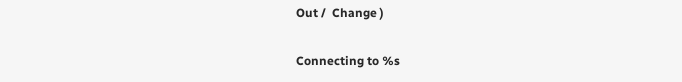Out /  Change )

Connecting to %s